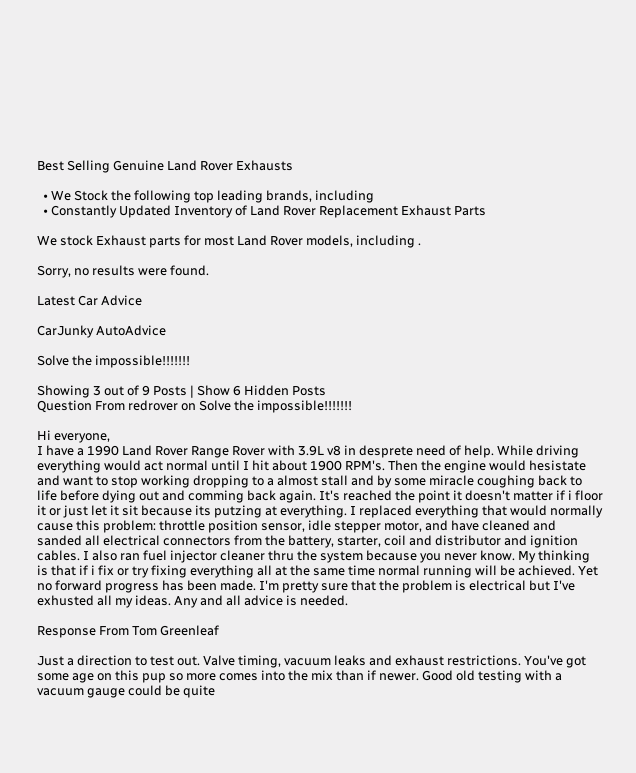Best Selling Genuine Land Rover Exhausts

  • We Stock the following top leading brands, including
  • Constantly Updated Inventory of Land Rover Replacement Exhaust Parts

We stock Exhaust parts for most Land Rover models, including .

Sorry, no results were found.

Latest Car Advice

CarJunky AutoAdvice

Solve the impossible!!!!!!!

Showing 3 out of 9 Posts | Show 6 Hidden Posts
Question From redrover on Solve the impossible!!!!!!!

Hi everyone,
I have a 1990 Land Rover Range Rover with 3.9L v8 in desprete need of help. While driving everything would act normal until I hit about 1900 RPM's. Then the engine would hesistate and want to stop working dropping to a almost stall and by some miracle coughing back to life before dying out and comming back again. It's reached the point it doesn't matter if i floor it or just let it sit because its putzing at everything. I replaced everything that would normally cause this problem: throttle position sensor, idle stepper motor, and have cleaned and sanded all electrical connectors from the battery, starter, coil and distributor and ignition cables. I also ran fuel injector cleaner thru the system because you never know. My thinking is that if i fix or try fixing everything all at the same time normal running will be achieved. Yet no forward progress has been made. I'm pretty sure that the problem is electrical but I've exhusted all my ideas. Any and all advice is needed.

Response From Tom Greenleaf

Just a direction to test out. Valve timing, vacuum leaks and exhaust restrictions. You've got some age on this pup so more comes into the mix than if newer. Good old testing with a vacuum gauge could be quite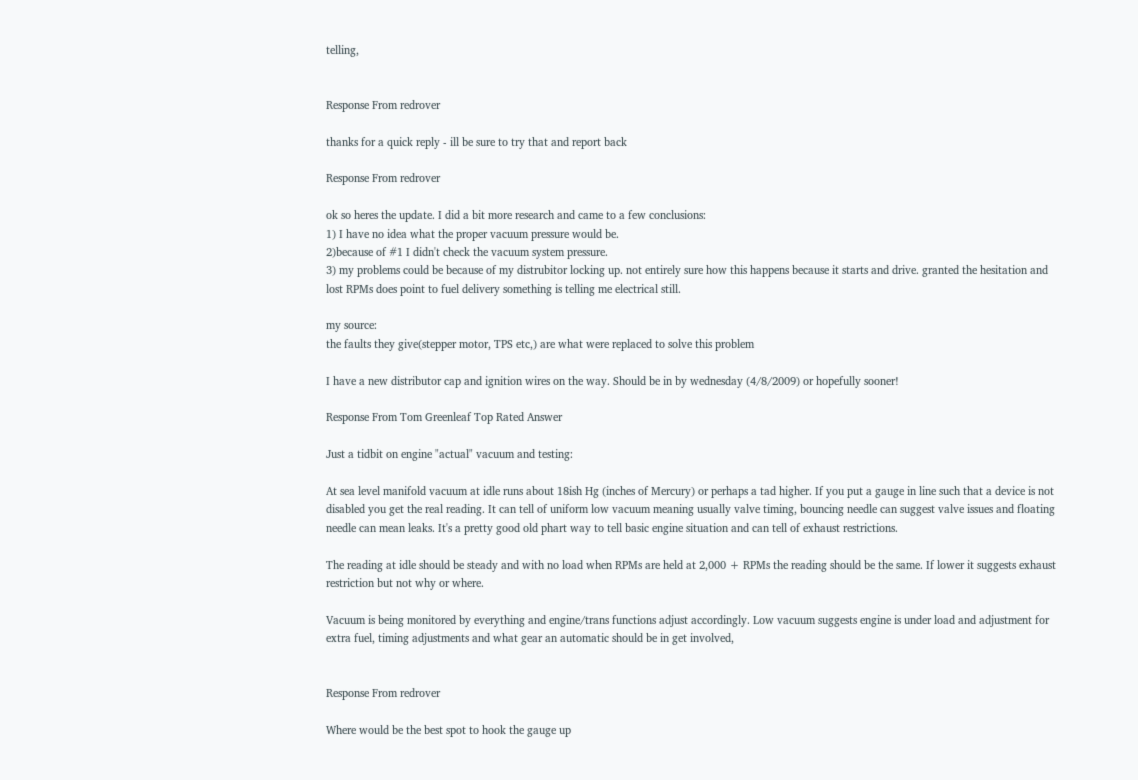telling,


Response From redrover

thanks for a quick reply - ill be sure to try that and report back

Response From redrover

ok so heres the update. I did a bit more research and came to a few conclusions:
1) I have no idea what the proper vacuum pressure would be.
2)because of #1 I didn't check the vacuum system pressure.
3) my problems could be because of my distrubitor locking up. not entirely sure how this happens because it starts and drive. granted the hesitation and lost RPMs does point to fuel delivery something is telling me electrical still.

my source:
the faults they give(stepper motor, TPS etc,) are what were replaced to solve this problem

I have a new distributor cap and ignition wires on the way. Should be in by wednesday (4/8/2009) or hopefully sooner!

Response From Tom Greenleaf Top Rated Answer

Just a tidbit on engine "actual" vacuum and testing:

At sea level manifold vacuum at idle runs about 18ish Hg (inches of Mercury) or perhaps a tad higher. If you put a gauge in line such that a device is not disabled you get the real reading. It can tell of uniform low vacuum meaning usually valve timing, bouncing needle can suggest valve issues and floating needle can mean leaks. It's a pretty good old phart way to tell basic engine situation and can tell of exhaust restrictions.

The reading at idle should be steady and with no load when RPMs are held at 2,000 + RPMs the reading should be the same. If lower it suggests exhaust restriction but not why or where.

Vacuum is being monitored by everything and engine/trans functions adjust accordingly. Low vacuum suggests engine is under load and adjustment for extra fuel, timing adjustments and what gear an automatic should be in get involved,


Response From redrover

Where would be the best spot to hook the gauge up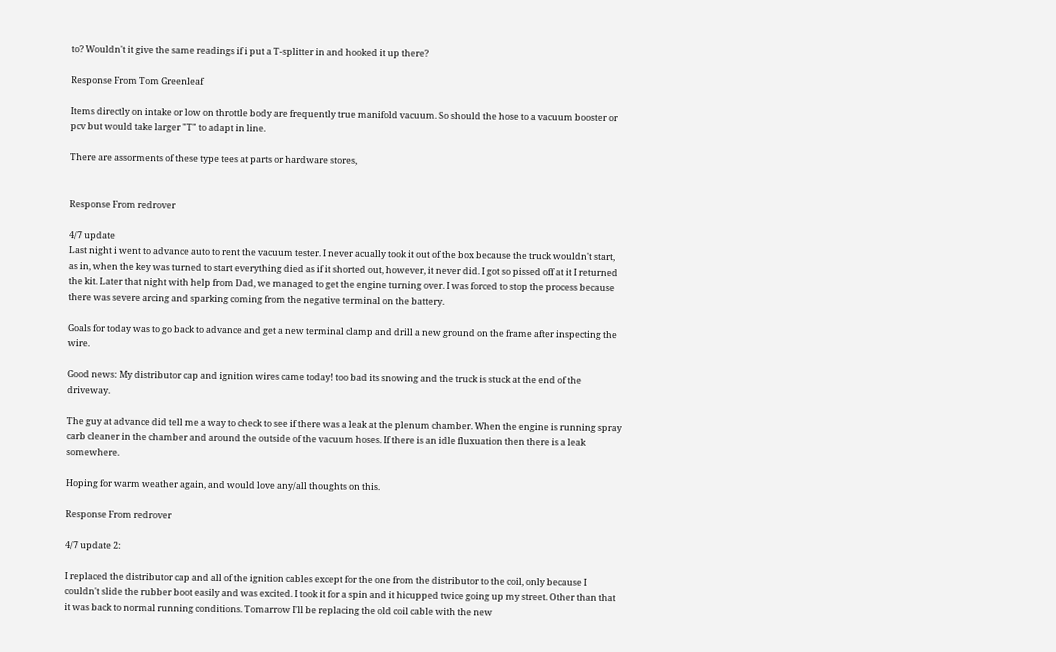to? Wouldn't it give the same readings if i put a T-splitter in and hooked it up there?

Response From Tom Greenleaf

Items directly on intake or low on throttle body are frequently true manifold vacuum. So should the hose to a vacuum booster or pcv but would take larger "T" to adapt in line.

There are assorments of these type tees at parts or hardware stores,


Response From redrover

4/7 update
Last night i went to advance auto to rent the vacuum tester. I never acually took it out of the box because the truck wouldn't start, as in, when the key was turned to start everything died as if it shorted out, however, it never did. I got so pissed off at it I returned the kit. Later that night with help from Dad, we managed to get the engine turning over. I was forced to stop the process because there was severe arcing and sparking coming from the negative terminal on the battery.

Goals for today was to go back to advance and get a new terminal clamp and drill a new ground on the frame after inspecting the wire.

Good news: My distributor cap and ignition wires came today! too bad its snowing and the truck is stuck at the end of the driveway.

The guy at advance did tell me a way to check to see if there was a leak at the plenum chamber. When the engine is running spray carb cleaner in the chamber and around the outside of the vacuum hoses. If there is an idle fluxuation then there is a leak somewhere.

Hoping for warm weather again, and would love any/all thoughts on this.

Response From redrover

4/7 update 2:

I replaced the distributor cap and all of the ignition cables except for the one from the distributor to the coil, only because I couldn't slide the rubber boot easily and was excited. I took it for a spin and it hicupped twice going up my street. Other than that it was back to normal running conditions. Tomarrow I'll be replacing the old coil cable with the new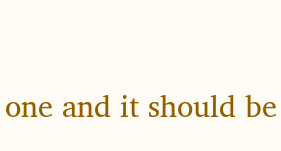one and it should be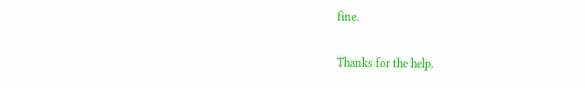fine.

Thanks for the help.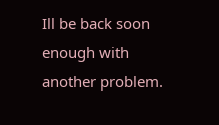Ill be back soon enough with another problem.